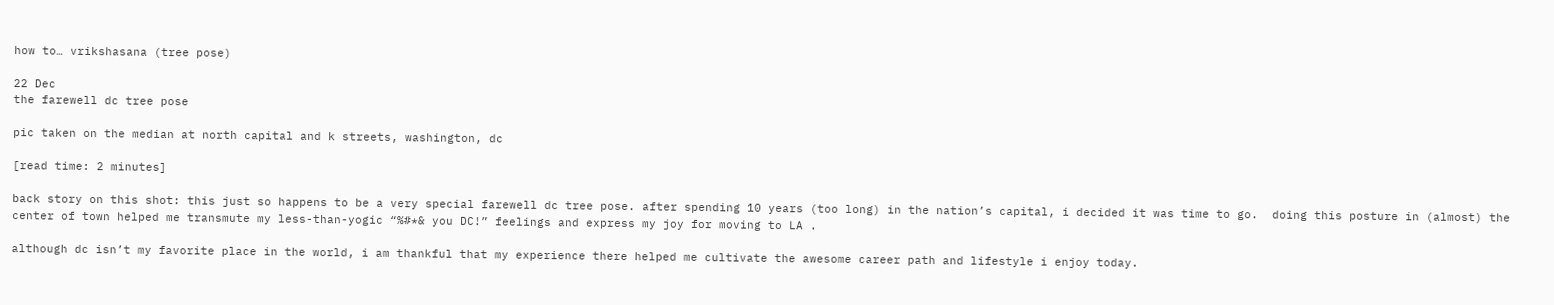how to… vrikshasana (tree pose)

22 Dec
the farewell dc tree pose

pic taken on the median at north capital and k streets, washington, dc

[read time: 2 minutes]

back story on this shot: this just so happens to be a very special farewell dc tree pose. after spending 10 years (too long) in the nation’s capital, i decided it was time to go.  doing this posture in (almost) the center of town helped me transmute my less-than-yogic “%#*& you DC!” feelings and express my joy for moving to LA .

although dc isn’t my favorite place in the world, i am thankful that my experience there helped me cultivate the awesome career path and lifestyle i enjoy today.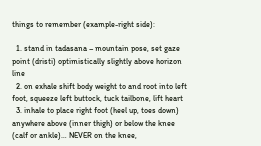things to remember (example-right side):

  1. stand in tadasana – mountain pose, set gaze point (dristi) optimistically slightly above horizon line
  2. on exhale shift body weight to and root into left foot, squeeze left buttock, tuck tailbone, lift heart
  3. inhale to place right foot (heel up, toes down) anywhere above (inner thigh) or below the knee (calf or ankle)… NEVER on the knee,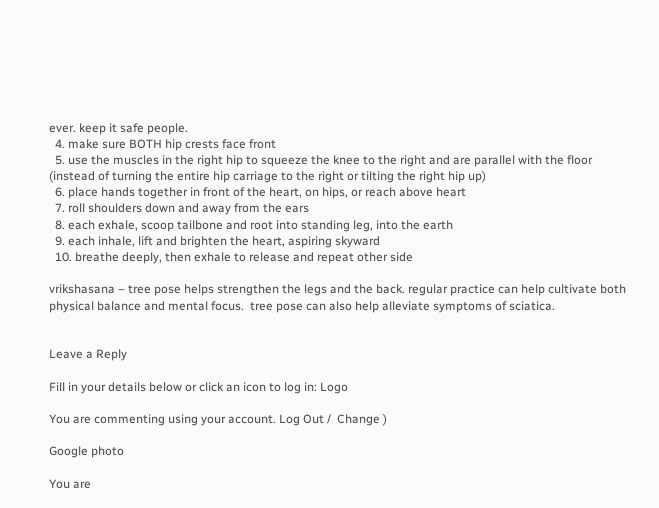ever. keep it safe people.
  4. make sure BOTH hip crests face front
  5. use the muscles in the right hip to squeeze the knee to the right and are parallel with the floor  (instead of turning the entire hip carriage to the right or tilting the right hip up)
  6. place hands together in front of the heart, on hips, or reach above heart
  7. roll shoulders down and away from the ears
  8. each exhale, scoop tailbone and root into standing leg, into the earth
  9. each inhale, lift and brighten the heart, aspiring skyward
  10. breathe deeply, then exhale to release and repeat other side

vrikshasana – tree pose helps strengthen the legs and the back. regular practice can help cultivate both physical balance and mental focus.  tree pose can also help alleviate symptoms of sciatica.


Leave a Reply

Fill in your details below or click an icon to log in: Logo

You are commenting using your account. Log Out /  Change )

Google photo

You are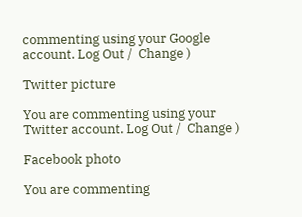commenting using your Google account. Log Out /  Change )

Twitter picture

You are commenting using your Twitter account. Log Out /  Change )

Facebook photo

You are commenting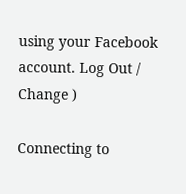using your Facebook account. Log Out /  Change )

Connecting to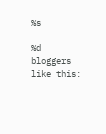%s

%d bloggers like this: